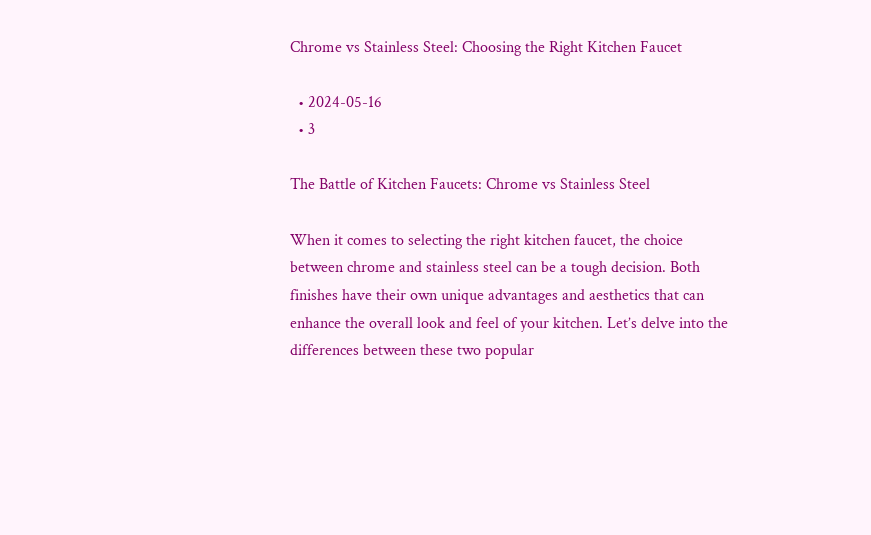Chrome vs Stainless Steel: Choosing the Right Kitchen Faucet

  • 2024-05-16
  • 3

The Battle of Kitchen Faucets: Chrome vs Stainless Steel

When it comes to selecting the right kitchen faucet, the choice between chrome and stainless steel can be a tough decision. Both finishes have their own unique advantages and aesthetics that can enhance the overall look and feel of your kitchen. Let’s delve into the differences between these two popular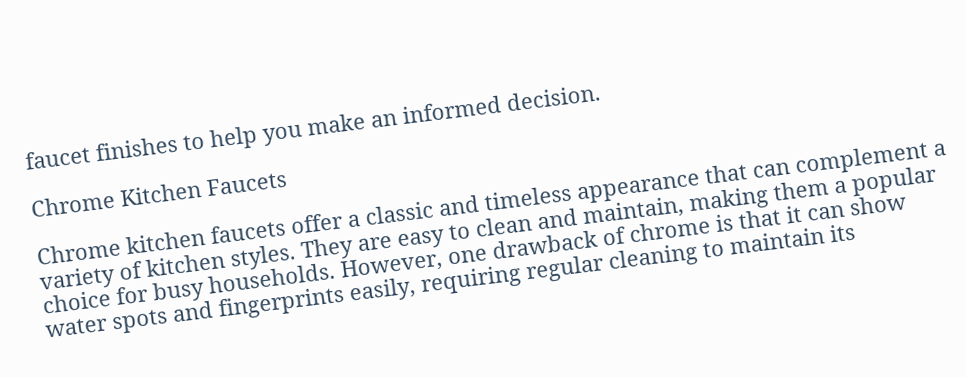faucet finishes to help you make an informed decision.

Chrome Kitchen Faucets

Chrome kitchen faucets offer a classic and timeless appearance that can complement a variety of kitchen styles. They are easy to clean and maintain, making them a popular choice for busy households. However, one drawback of chrome is that it can show water spots and fingerprints easily, requiring regular cleaning to maintain its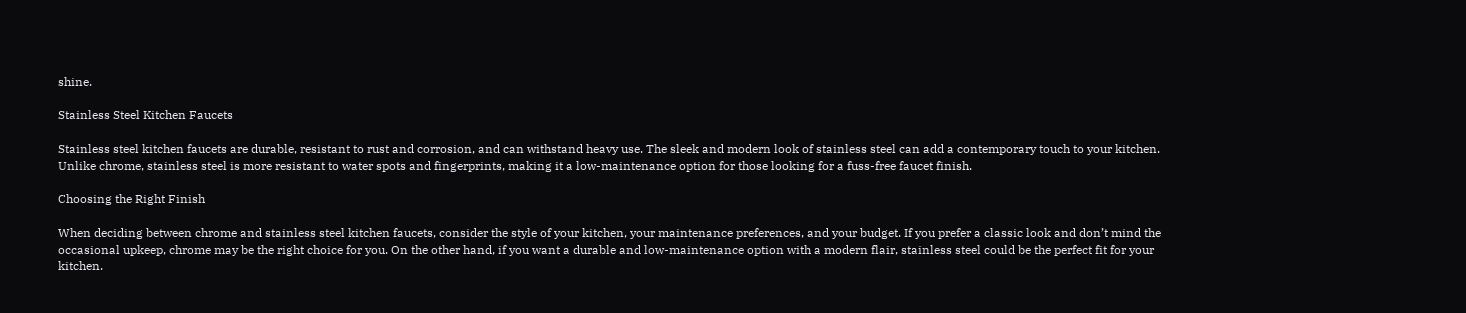shine.

Stainless Steel Kitchen Faucets

Stainless steel kitchen faucets are durable, resistant to rust and corrosion, and can withstand heavy use. The sleek and modern look of stainless steel can add a contemporary touch to your kitchen. Unlike chrome, stainless steel is more resistant to water spots and fingerprints, making it a low-maintenance option for those looking for a fuss-free faucet finish.

Choosing the Right Finish

When deciding between chrome and stainless steel kitchen faucets, consider the style of your kitchen, your maintenance preferences, and your budget. If you prefer a classic look and don’t mind the occasional upkeep, chrome may be the right choice for you. On the other hand, if you want a durable and low-maintenance option with a modern flair, stainless steel could be the perfect fit for your kitchen.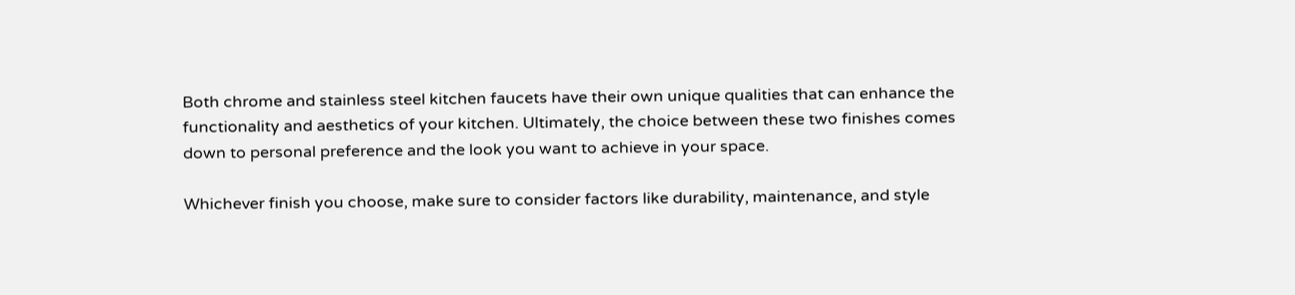Both chrome and stainless steel kitchen faucets have their own unique qualities that can enhance the functionality and aesthetics of your kitchen. Ultimately, the choice between these two finishes comes down to personal preference and the look you want to achieve in your space.

Whichever finish you choose, make sure to consider factors like durability, maintenance, and style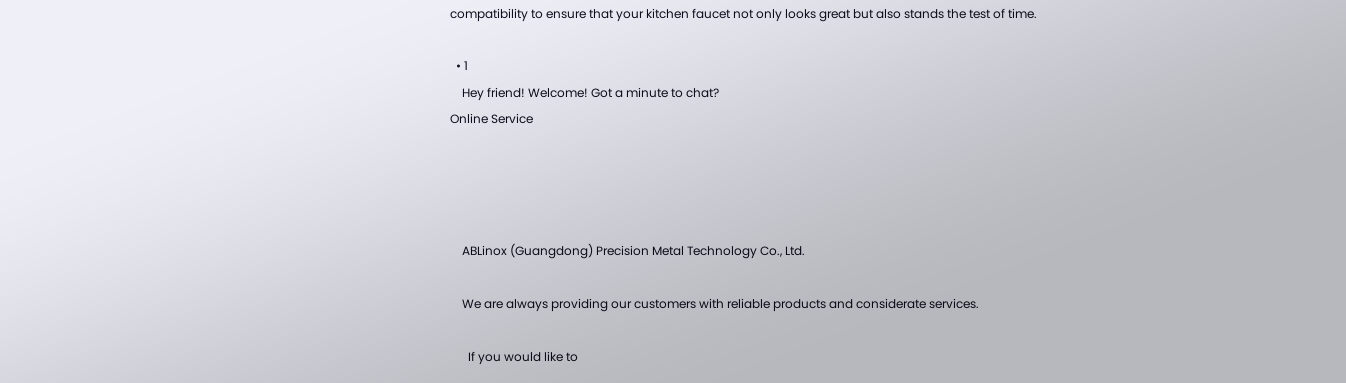compatibility to ensure that your kitchen faucet not only looks great but also stands the test of time.

  • 1
    Hey friend! Welcome! Got a minute to chat?
Online Service




    ABLinox (Guangdong) Precision Metal Technology Co., Ltd.

    We are always providing our customers with reliable products and considerate services.

      If you would like to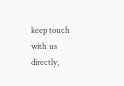keep touch with us directly,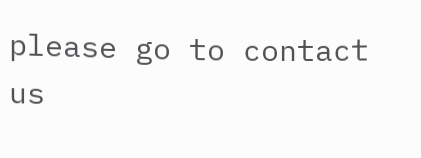please go to contact us